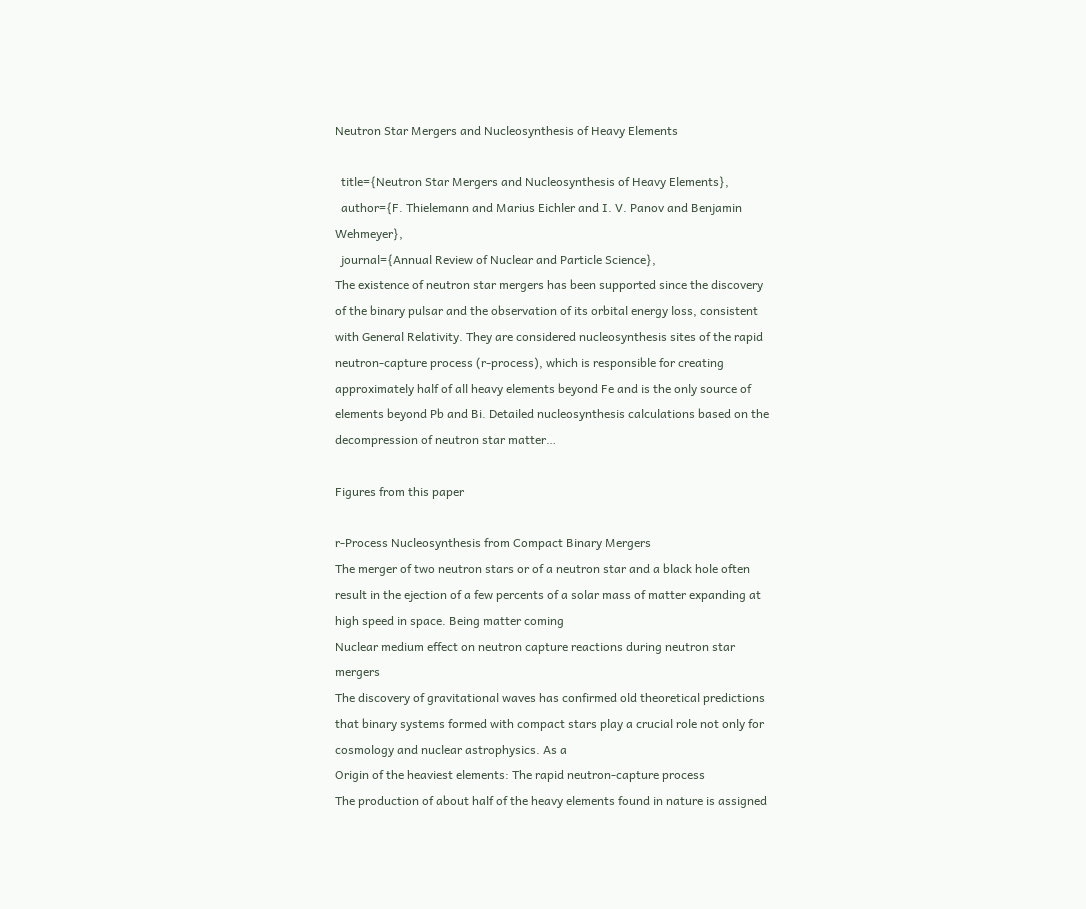Neutron Star Mergers and Nucleosynthesis of Heavy Elements

  title={Neutron Star Mergers and Nucleosynthesis of Heavy Elements},
  author={F. Thielemann and Marius Eichler and I. V. Panov and Benjamin Wehmeyer},
  journal={Annual Review of Nuclear and Particle Science},
The existence of neutron star mergers has been supported since the discovery of the binary pulsar and the observation of its orbital energy loss, consistent with General Relativity. They are considered nucleosynthesis sites of the rapid neutron-capture process (r-process), which is responsible for creating approximately half of all heavy elements beyond Fe and is the only source of elements beyond Pb and Bi. Detailed nucleosynthesis calculations based on the decompression of neutron star matter…

Figures from this paper

r-Process Nucleosynthesis from Compact Binary Mergers
The merger of two neutron stars or of a neutron star and a black hole often result in the ejection of a few percents of a solar mass of matter expanding at high speed in space. Being matter coming
Nuclear medium effect on neutron capture reactions during neutron star mergers
The discovery of gravitational waves has confirmed old theoretical predictions that binary systems formed with compact stars play a crucial role not only for cosmology and nuclear astrophysics. As a
Origin of the heaviest elements: The rapid neutron-capture process
The production of about half of the heavy elements found in nature is assigned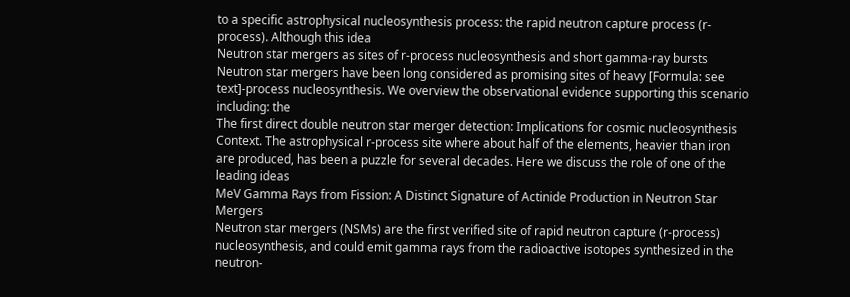to a specific astrophysical nucleosynthesis process: the rapid neutron capture process (r-process). Although this idea
Neutron star mergers as sites of r-process nucleosynthesis and short gamma-ray bursts
Neutron star mergers have been long considered as promising sites of heavy [Formula: see text]-process nucleosynthesis. We overview the observational evidence supporting this scenario including: the
The first direct double neutron star merger detection: Implications for cosmic nucleosynthesis
Context. The astrophysical r-process site where about half of the elements, heavier than iron are produced, has been a puzzle for several decades. Here we discuss the role of one of the leading ideas
MeV Gamma Rays from Fission: A Distinct Signature of Actinide Production in Neutron Star Mergers
Neutron star mergers (NSMs) are the first verified site of rapid neutron capture (r-process) nucleosynthesis, and could emit gamma rays from the radioactive isotopes synthesized in the neutron-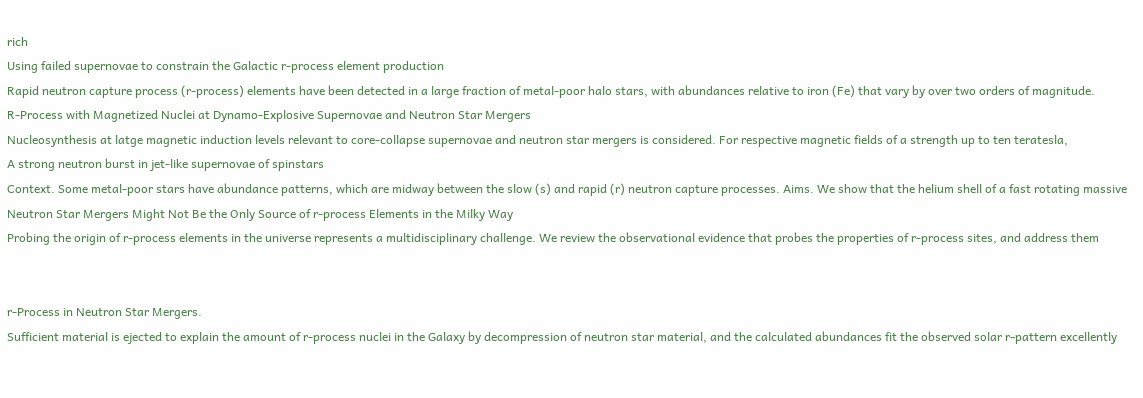rich
Using failed supernovae to constrain the Galactic r-process element production
Rapid neutron capture process (r-process) elements have been detected in a large fraction of metal-poor halo stars, with abundances relative to iron (Fe) that vary by over two orders of magnitude.
R-Process with Magnetized Nuclei at Dynamo-Explosive Supernovae and Neutron Star Mergers
Nucleosynthesis at latge magnetic induction levels relevant to core-collapse supernovae and neutron star mergers is considered. For respective magnetic fields of a strength up to ten teratesla,
A strong neutron burst in jet-like supernovae of spinstars
Context. Some metal-poor stars have abundance patterns, which are midway between the slow (s) and rapid (r) neutron capture processes. Aims. We show that the helium shell of a fast rotating massive
Neutron Star Mergers Might Not Be the Only Source of r-process Elements in the Milky Way
Probing the origin of r-process elements in the universe represents a multidisciplinary challenge. We review the observational evidence that probes the properties of r-process sites, and address them


r-Process in Neutron Star Mergers.
Sufficient material is ejected to explain the amount of r-process nuclei in the Galaxy by decompression of neutron star material, and the calculated abundances fit the observed solar r-pattern excellently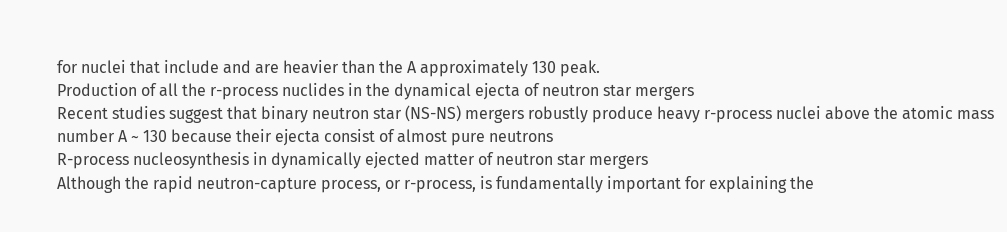for nuclei that include and are heavier than the A approximately 130 peak.
Production of all the r-process nuclides in the dynamical ejecta of neutron star mergers
Recent studies suggest that binary neutron star (NS-NS) mergers robustly produce heavy r-process nuclei above the atomic mass number A ~ 130 because their ejecta consist of almost pure neutrons
R-process nucleosynthesis in dynamically ejected matter of neutron star mergers
Although the rapid neutron-capture process, or r-process, is fundamentally important for explaining the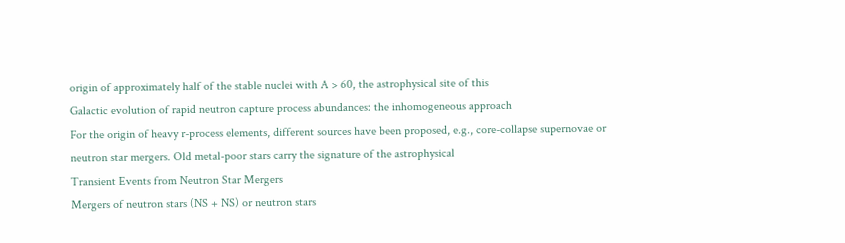origin of approximately half of the stable nuclei with A > 60, the astrophysical site of this
Galactic evolution of rapid neutron capture process abundances: the inhomogeneous approach
For the origin of heavy r-process elements, different sources have been proposed, e.g., core-collapse supernovae or neutron star mergers. Old metal-poor stars carry the signature of the astrophysical
Transient Events from Neutron Star Mergers
Mergers of neutron stars (NS + NS) or neutron stars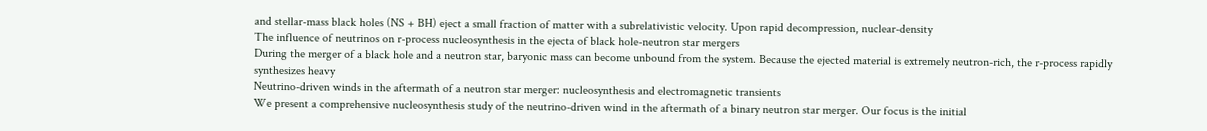and stellar-mass black holes (NS + BH) eject a small fraction of matter with a subrelativistic velocity. Upon rapid decompression, nuclear-density
The influence of neutrinos on r-process nucleosynthesis in the ejecta of black hole-neutron star mergers
During the merger of a black hole and a neutron star, baryonic mass can become unbound from the system. Because the ejected material is extremely neutron-rich, the r-process rapidly synthesizes heavy
Neutrino-driven winds in the aftermath of a neutron star merger: nucleosynthesis and electromagnetic transients
We present a comprehensive nucleosynthesis study of the neutrino-driven wind in the aftermath of a binary neutron star merger. Our focus is the initial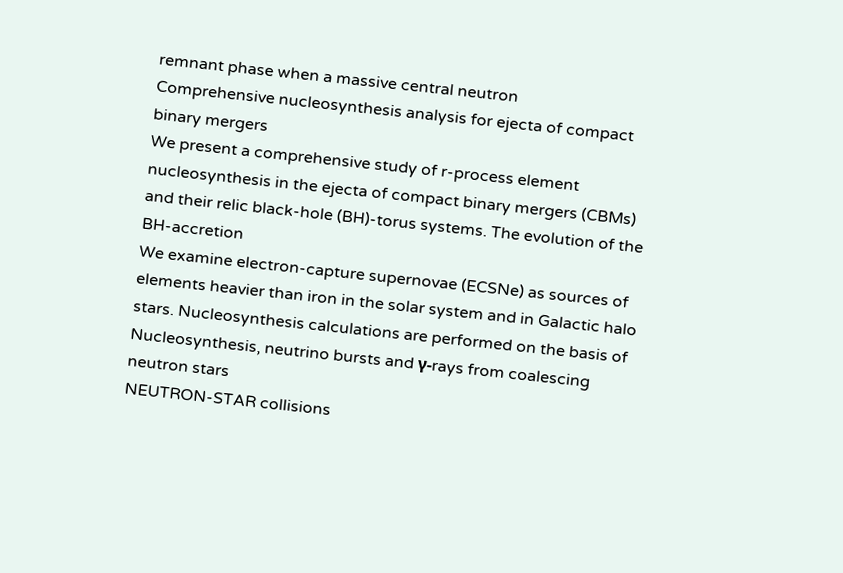remnant phase when a massive central neutron
Comprehensive nucleosynthesis analysis for ejecta of compact binary mergers
We present a comprehensive study of r-process element nucleosynthesis in the ejecta of compact binary mergers (CBMs) and their relic black-hole (BH)-torus systems. The evolution of the BH-accretion
We examine electron-capture supernovae (ECSNe) as sources of elements heavier than iron in the solar system and in Galactic halo stars. Nucleosynthesis calculations are performed on the basis of
Nucleosynthesis, neutrino bursts and γ-rays from coalescing neutron stars
NEUTRON-STAR collisions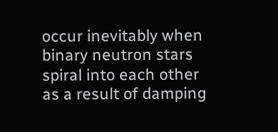occur inevitably when binary neutron stars spiral into each other as a result of damping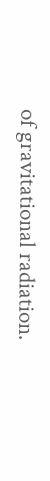of gravitational radiation.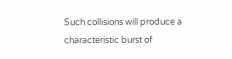Such collisions will produce a characteristic burst of